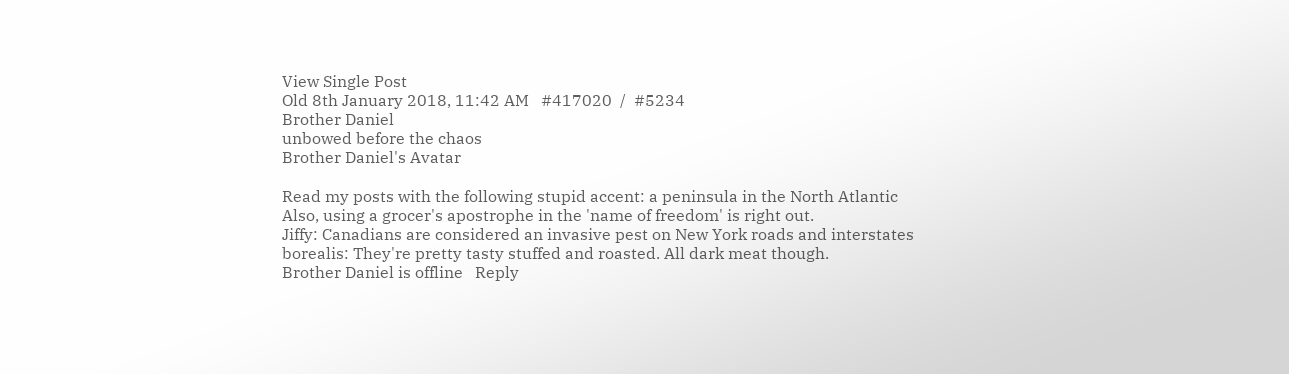View Single Post
Old 8th January 2018, 11:42 AM   #417020  /  #5234
Brother Daniel
unbowed before the chaos
Brother Daniel's Avatar

Read my posts with the following stupid accent: a peninsula in the North Atlantic
Also, using a grocer's apostrophe in the 'name of freedom' is right out.
Jiffy: Canadians are considered an invasive pest on New York roads and interstates
borealis: They're pretty tasty stuffed and roasted. All dark meat though.
Brother Daniel is offline   Reply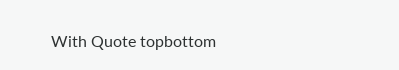With Quote topbottom